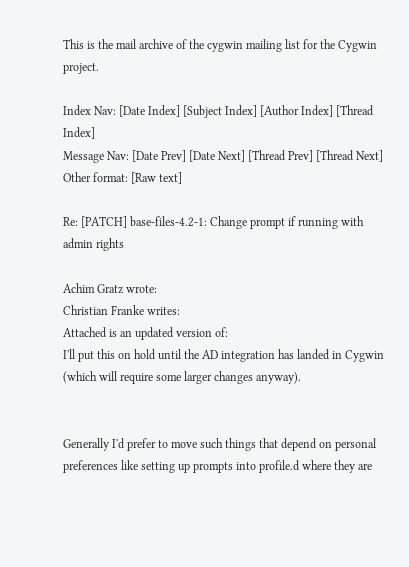This is the mail archive of the cygwin mailing list for the Cygwin project.

Index Nav: [Date Index] [Subject Index] [Author Index] [Thread Index]
Message Nav: [Date Prev] [Date Next] [Thread Prev] [Thread Next]
Other format: [Raw text]

Re: [PATCH] base-files-4.2-1: Change prompt if running with admin rights

Achim Gratz wrote:
Christian Franke writes:
Attached is an updated version of:
I'll put this on hold until the AD integration has landed in Cygwin
(which will require some larger changes anyway).


Generally I'd prefer to move such things that depend on personal
preferences like setting up prompts into profile.d where they are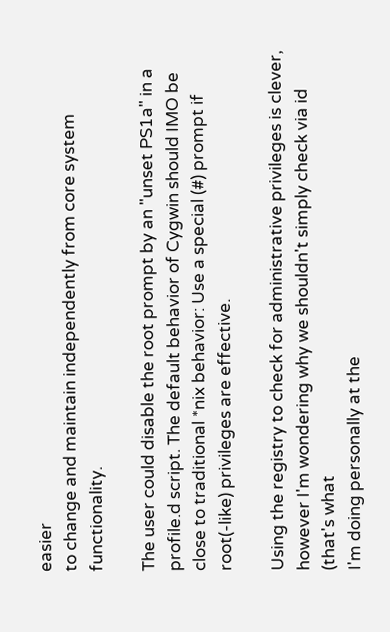easier
to change and maintain independently from core system functionality.

The user could disable the root prompt by an "unset PS1a" in a profile.d script. The default behavior of Cygwin should IMO be close to traditional *nix behavior: Use a special (#) prompt if root(-like) privileges are effective.

Using the registry to check for administrative privileges is clever,
however I'm wondering why we shouldn't simply check via id (that's what
I'm doing personally at the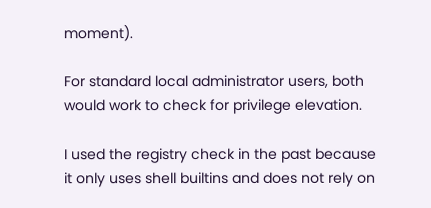moment).

For standard local administrator users, both would work to check for privilege elevation.

I used the registry check in the past because it only uses shell builtins and does not rely on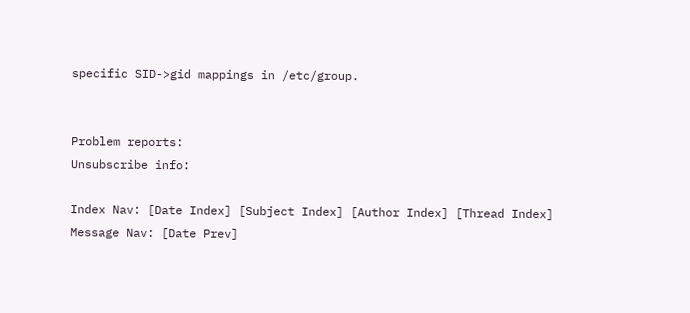specific SID->gid mappings in /etc/group.


Problem reports:
Unsubscribe info:

Index Nav: [Date Index] [Subject Index] [Author Index] [Thread Index]
Message Nav: [Date Prev]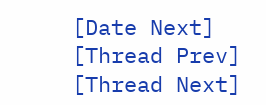[Date Next] [Thread Prev] [Thread Next]